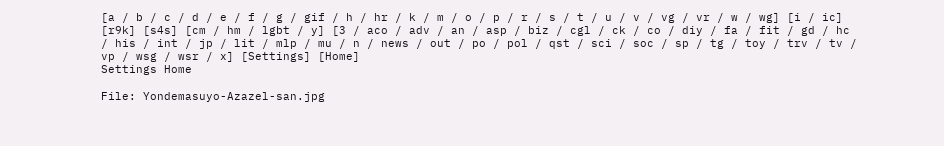[a / b / c / d / e / f / g / gif / h / hr / k / m / o / p / r / s / t / u / v / vg / vr / w / wg] [i / ic] [r9k] [s4s] [cm / hm / lgbt / y] [3 / aco / adv / an / asp / biz / cgl / ck / co / diy / fa / fit / gd / hc / his / int / jp / lit / mlp / mu / n / news / out / po / pol / qst / sci / soc / sp / tg / toy / trv / tv / vp / wsg / wsr / x] [Settings] [Home]
Settings Home

File: Yondemasuyo-Azazel-san.jpg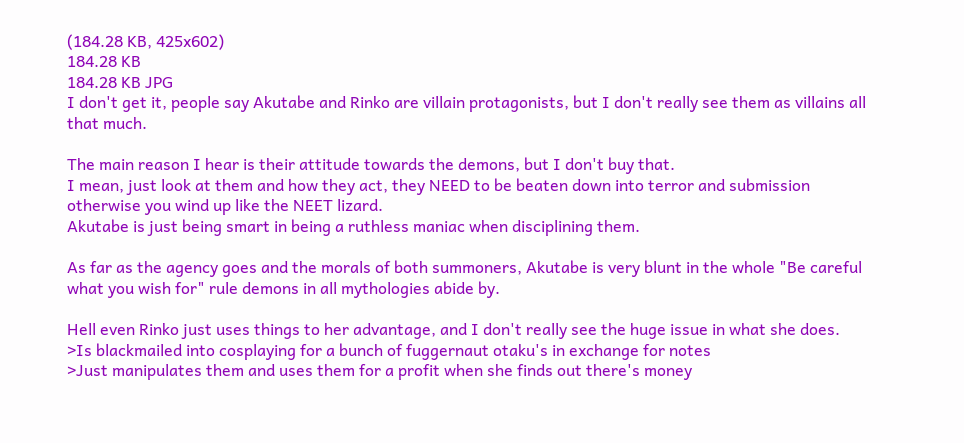(184.28 KB, 425x602)
184.28 KB
184.28 KB JPG
I don't get it, people say Akutabe and Rinko are villain protagonists, but I don't really see them as villains all that much.

The main reason I hear is their attitude towards the demons, but I don't buy that.
I mean, just look at them and how they act, they NEED to be beaten down into terror and submission otherwise you wind up like the NEET lizard.
Akutabe is just being smart in being a ruthless maniac when disciplining them.

As far as the agency goes and the morals of both summoners, Akutabe is very blunt in the whole "Be careful what you wish for" rule demons in all mythologies abide by.

Hell even Rinko just uses things to her advantage, and I don't really see the huge issue in what she does.
>Is blackmailed into cosplaying for a bunch of fuggernaut otaku's in exchange for notes
>Just manipulates them and uses them for a profit when she finds out there's money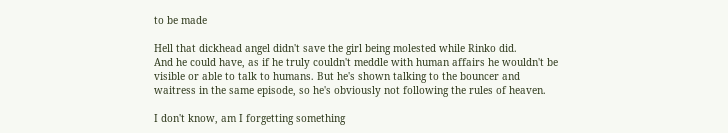to be made

Hell that dickhead angel didn't save the girl being molested while Rinko did.
And he could have, as if he truly couldn't meddle with human affairs he wouldn't be visible or able to talk to humans. But he's shown talking to the bouncer and waitress in the same episode, so he's obviously not following the rules of heaven.

I don't know, am I forgetting something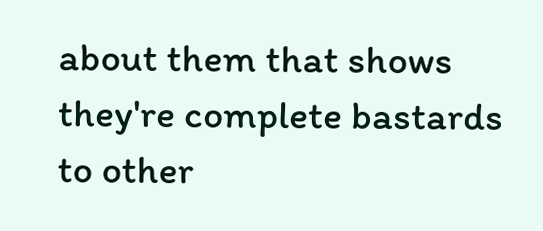about them that shows they're complete bastards to other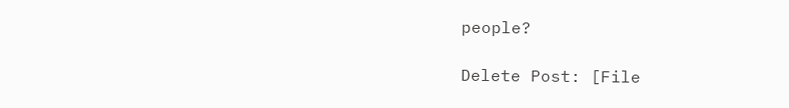people?

Delete Post: [File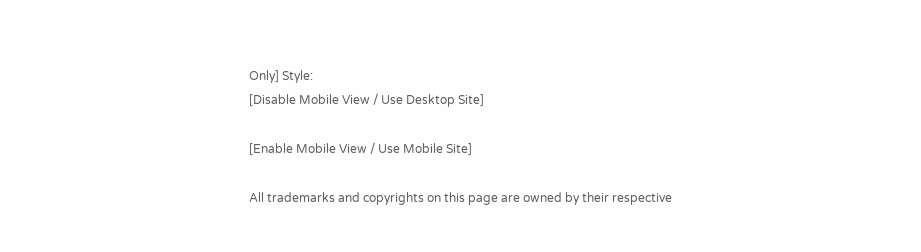Only] Style:
[Disable Mobile View / Use Desktop Site]

[Enable Mobile View / Use Mobile Site]

All trademarks and copyrights on this page are owned by their respective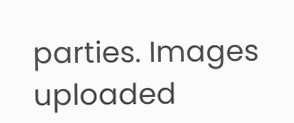parties. Images uploaded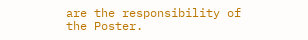are the responsibility of the Poster.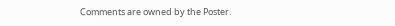Comments are owned by the Poster.